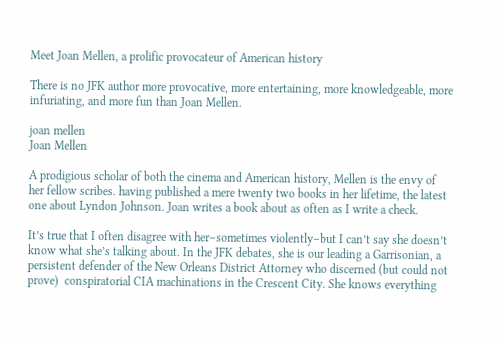Meet Joan Mellen, a prolific provocateur of American history

There is no JFK author more provocative, more entertaining, more knowledgeable, more infuriating, and more fun than Joan Mellen.

joan mellen
Joan Mellen

A prodigious scholar of both the cinema and American history, Mellen is the envy of her fellow scribes. having published a mere twenty two books in her lifetime, the latest one about Lyndon Johnson. Joan writes a book about as often as I write a check.

It’s true that I often disagree with her–sometimes violently–but I can’t say she doesn’t know what she’s talking about. In the JFK debates, she is our leading a Garrisonian, a persistent defender of the New Orleans District Attorney who discerned (but could not prove)  conspiratorial CIA machinations in the Crescent City. She knows everything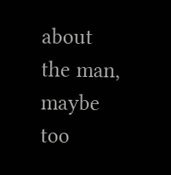about the man, maybe too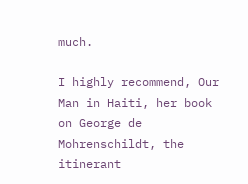much.

I highly recommend, Our Man in Haiti, her book on George de Mohrenschildt, the itinerant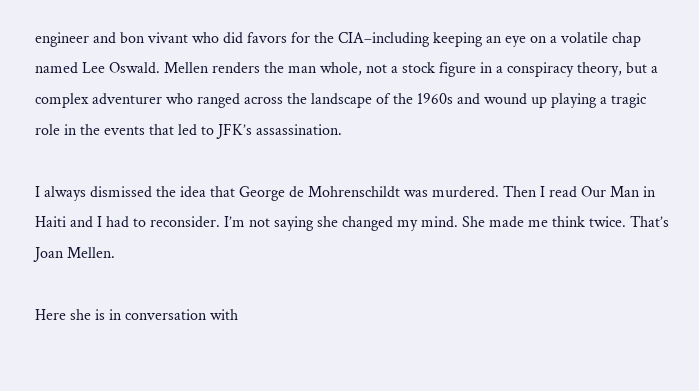engineer and bon vivant who did favors for the CIA–including keeping an eye on a volatile chap named Lee Oswald. Mellen renders the man whole, not a stock figure in a conspiracy theory, but a complex adventurer who ranged across the landscape of the 1960s and wound up playing a tragic role in the events that led to JFK’s assassination.

I always dismissed the idea that George de Mohrenschildt was murdered. Then I read Our Man in Haiti and I had to reconsider. I’m not saying she changed my mind. She made me think twice. That’s Joan Mellen.

Here she is in conversation with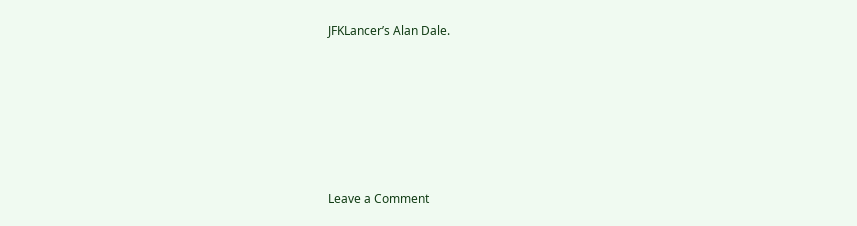JFKLancer’s Alan Dale.







Leave a Comment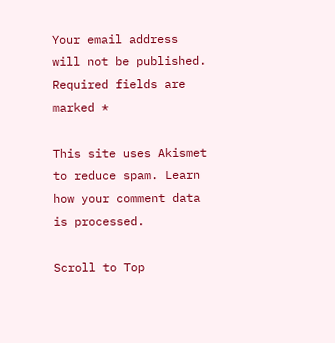Your email address will not be published. Required fields are marked *

This site uses Akismet to reduce spam. Learn how your comment data is processed.

Scroll to Top